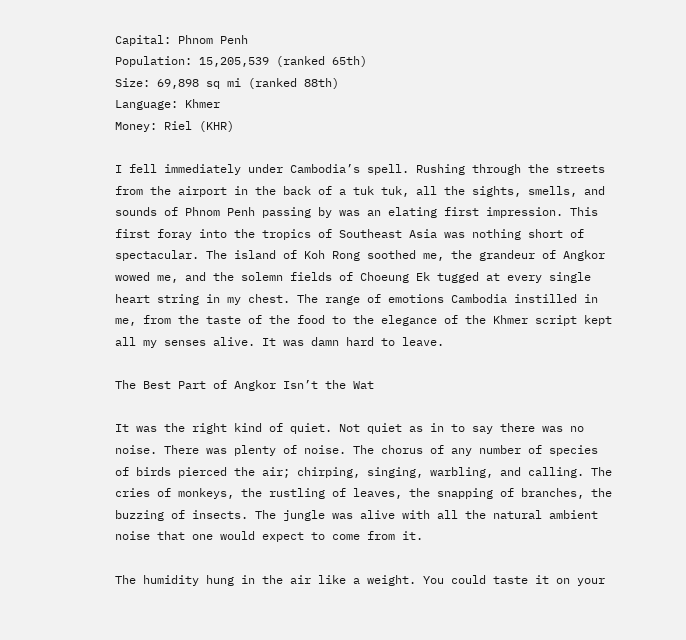Capital: Phnom Penh
Population: 15,205,539 (ranked 65th)
Size: 69,898 sq mi (ranked 88th)
Language: Khmer
Money: Riel (KHR)

I fell immediately under Cambodia’s spell. Rushing through the streets from the airport in the back of a tuk tuk, all the sights, smells, and sounds of Phnom Penh passing by was an elating first impression. This first foray into the tropics of Southeast Asia was nothing short of spectacular. The island of Koh Rong soothed me, the grandeur of Angkor wowed me, and the solemn fields of Choeung Ek tugged at every single heart string in my chest. The range of emotions Cambodia instilled in me, from the taste of the food to the elegance of the Khmer script kept all my senses alive. It was damn hard to leave.

The Best Part of Angkor Isn’t the Wat

It was the right kind of quiet. Not quiet as in to say there was no noise. There was plenty of noise. The chorus of any number of species of birds pierced the air; chirping, singing, warbling, and calling. The cries of monkeys, the rustling of leaves, the snapping of branches, the buzzing of insects. The jungle was alive with all the natural ambient noise that one would expect to come from it.

The humidity hung in the air like a weight. You could taste it on your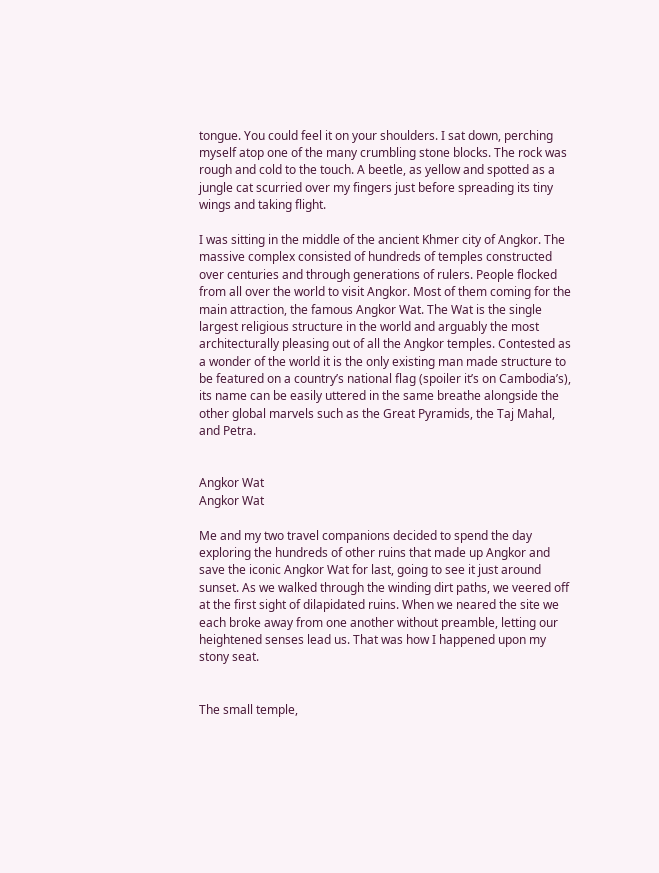tongue. You could feel it on your shoulders. I sat down, perching myself atop one of the many crumbling stone blocks. The rock was rough and cold to the touch. A beetle, as yellow and spotted as a jungle cat scurried over my fingers just before spreading its tiny wings and taking flight.

I was sitting in the middle of the ancient Khmer city of Angkor. The massive complex consisted of hundreds of temples constructed over centuries and through generations of rulers. People flocked from all over the world to visit Angkor. Most of them coming for the main attraction, the famous Angkor Wat. The Wat is the single largest religious structure in the world and arguably the most architecturally pleasing out of all the Angkor temples. Contested as a wonder of the world it is the only existing man made structure to be featured on a country’s national flag (spoiler it’s on Cambodia’s), its name can be easily uttered in the same breathe alongside the other global marvels such as the Great Pyramids, the Taj Mahal, and Petra.


Angkor Wat
Angkor Wat

Me and my two travel companions decided to spend the day exploring the hundreds of other ruins that made up Angkor and save the iconic Angkor Wat for last, going to see it just around sunset. As we walked through the winding dirt paths, we veered off at the first sight of dilapidated ruins. When we neared the site we each broke away from one another without preamble, letting our heightened senses lead us. That was how I happened upon my stony seat.


The small temple,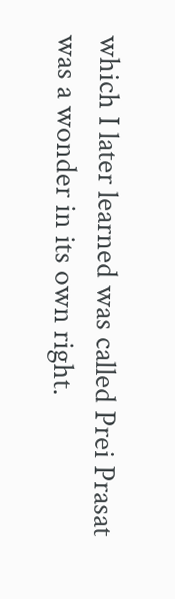which I later learned was called Prei Prasat was a wonder in its own right.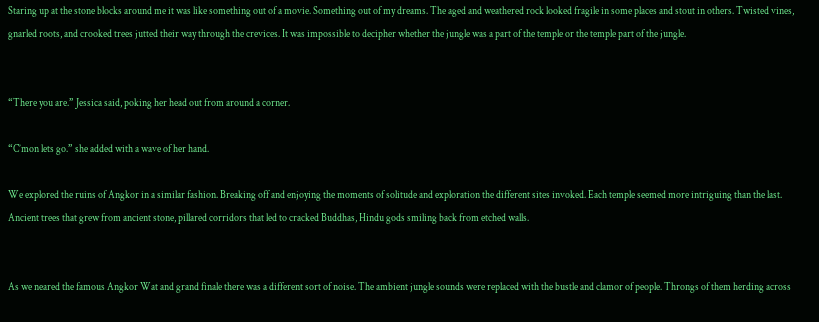Staring up at the stone blocks around me it was like something out of a movie. Something out of my dreams. The aged and weathered rock looked fragile in some places and stout in others. Twisted vines, gnarled roots, and crooked trees jutted their way through the crevices. It was impossible to decipher whether the jungle was a part of the temple or the temple part of the jungle.


“There you are.” Jessica said, poking her head out from around a corner.

“C’mon lets go.” she added with a wave of her hand.

We explored the ruins of Angkor in a similar fashion. Breaking off and enjoying the moments of solitude and exploration the different sites invoked. Each temple seemed more intriguing than the last. Ancient trees that grew from ancient stone, pillared corridors that led to cracked Buddhas, Hindu gods smiling back from etched walls.


As we neared the famous Angkor Wat and grand finale there was a different sort of noise. The ambient jungle sounds were replaced with the bustle and clamor of people. Throngs of them herding across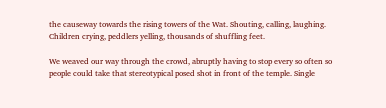the causeway towards the rising towers of the Wat. Shouting, calling, laughing. Children crying, peddlers yelling, thousands of shuffling feet.

We weaved our way through the crowd, abruptly having to stop every so often so people could take that stereotypical posed shot in front of the temple. Single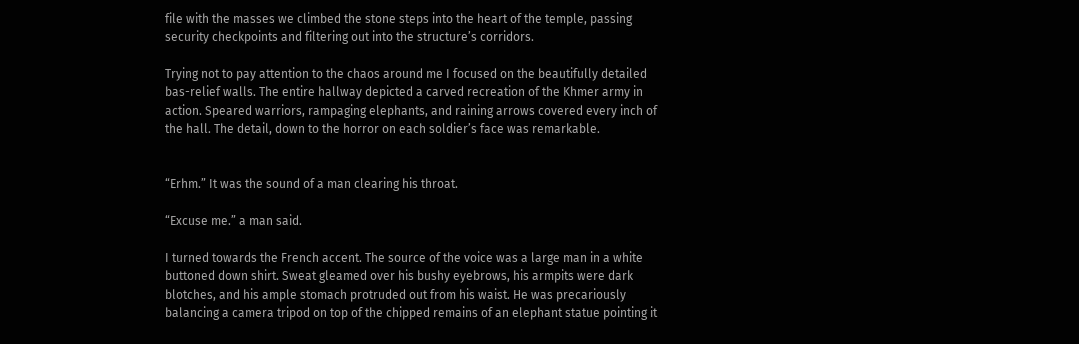file with the masses we climbed the stone steps into the heart of the temple, passing security checkpoints and filtering out into the structure’s corridors.

Trying not to pay attention to the chaos around me I focused on the beautifully detailed bas-relief walls. The entire hallway depicted a carved recreation of the Khmer army in action. Speared warriors, rampaging elephants, and raining arrows covered every inch of the hall. The detail, down to the horror on each soldier’s face was remarkable.


“Erhm.” It was the sound of a man clearing his throat.

“Excuse me.” a man said.

I turned towards the French accent. The source of the voice was a large man in a white buttoned down shirt. Sweat gleamed over his bushy eyebrows, his armpits were dark blotches, and his ample stomach protruded out from his waist. He was precariously balancing a camera tripod on top of the chipped remains of an elephant statue pointing it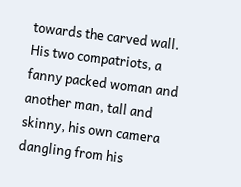towards the carved wall. His two compatriots, a fanny packed woman and another man, tall and skinny, his own camera dangling from his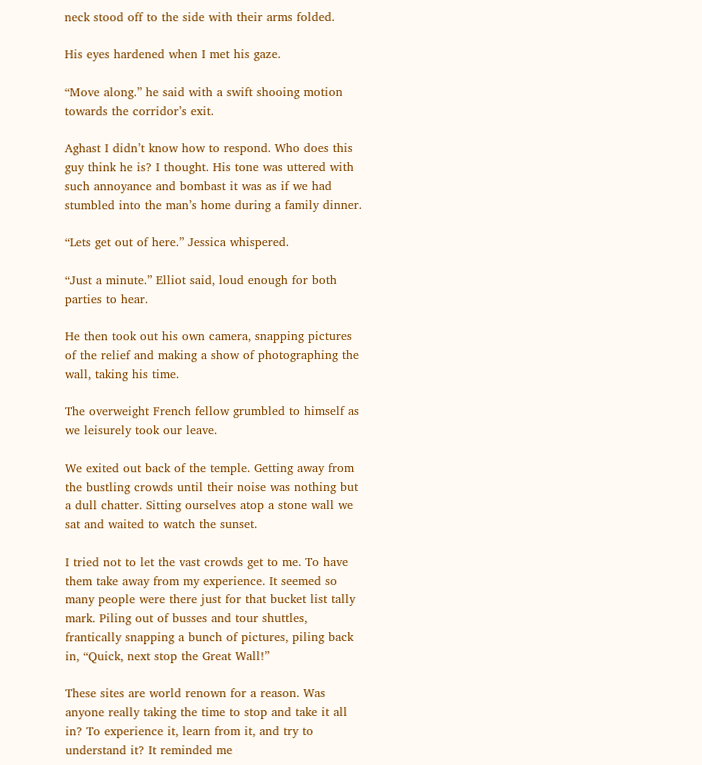neck stood off to the side with their arms folded.

His eyes hardened when I met his gaze.

“Move along.” he said with a swift shooing motion towards the corridor’s exit.

Aghast I didn’t know how to respond. Who does this guy think he is? I thought. His tone was uttered with such annoyance and bombast it was as if we had stumbled into the man’s home during a family dinner.

“Lets get out of here.” Jessica whispered.

“Just a minute.” Elliot said, loud enough for both parties to hear.

He then took out his own camera, snapping pictures of the relief and making a show of photographing the wall, taking his time.

The overweight French fellow grumbled to himself as we leisurely took our leave.

We exited out back of the temple. Getting away from the bustling crowds until their noise was nothing but a dull chatter. Sitting ourselves atop a stone wall we sat and waited to watch the sunset.

I tried not to let the vast crowds get to me. To have them take away from my experience. It seemed so many people were there just for that bucket list tally mark. Piling out of busses and tour shuttles, frantically snapping a bunch of pictures, piling back in, “Quick, next stop the Great Wall!”

These sites are world renown for a reason. Was anyone really taking the time to stop and take it all in? To experience it, learn from it, and try to understand it? It reminded me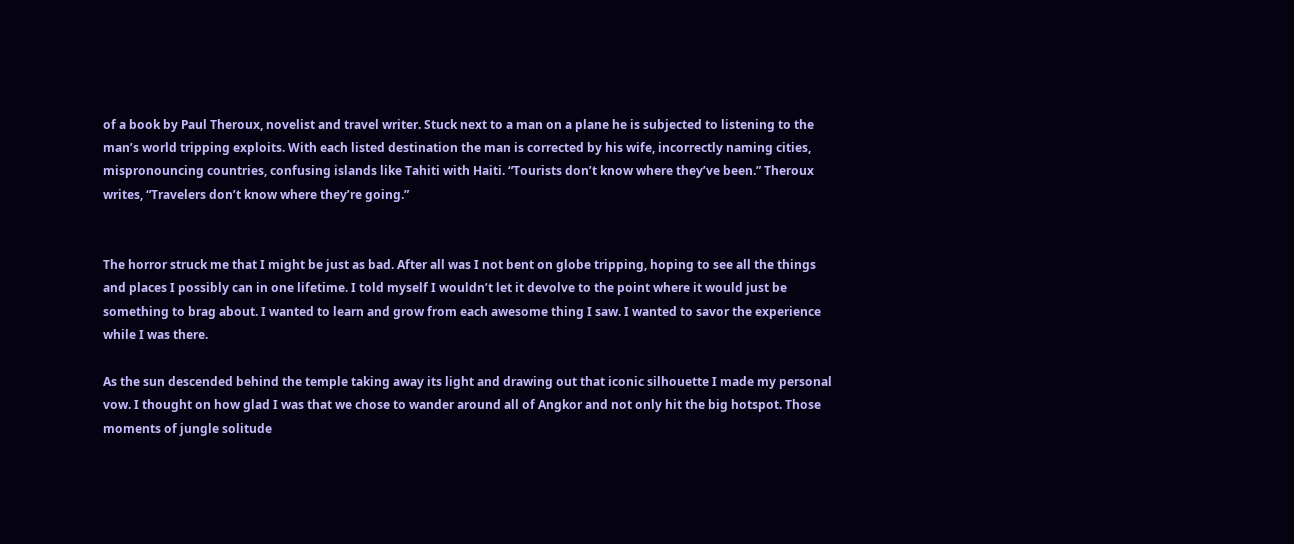of a book by Paul Theroux, novelist and travel writer. Stuck next to a man on a plane he is subjected to listening to the man’s world tripping exploits. With each listed destination the man is corrected by his wife, incorrectly naming cities, mispronouncing countries, confusing islands like Tahiti with Haiti. “Tourists don’t know where they’ve been.” Theroux writes, “Travelers don’t know where they’re going.”


The horror struck me that I might be just as bad. After all was I not bent on globe tripping, hoping to see all the things and places I possibly can in one lifetime. I told myself I wouldn’t let it devolve to the point where it would just be something to brag about. I wanted to learn and grow from each awesome thing I saw. I wanted to savor the experience while I was there.

As the sun descended behind the temple taking away its light and drawing out that iconic silhouette I made my personal vow. I thought on how glad I was that we chose to wander around all of Angkor and not only hit the big hotspot. Those moments of jungle solitude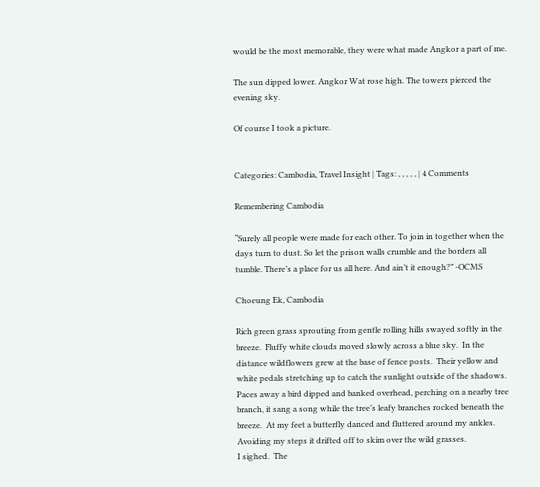would be the most memorable, they were what made Angkor a part of me.

The sun dipped lower. Angkor Wat rose high. The towers pierced the evening sky.

Of course I took a picture.


Categories: Cambodia, Travel Insight | Tags: , , , , , | 4 Comments

Remembering Cambodia

“Surely all people were made for each other. To join in together when the days turn to dust. So let the prison walls crumble and the borders all tumble. There’s a place for us all here. And ain’t it enough?” -OCMS

Choeung Ek, Cambodia

Rich green grass sprouting from gentle rolling hills swayed softly in the breeze.  Fluffy white clouds moved slowly across a blue sky.  In the distance wildflowers grew at the base of fence posts.  Their yellow and white pedals stretching up to catch the sunlight outside of the shadows.  Paces away a bird dipped and banked overhead, perching on a nearby tree branch, it sang a song while the tree’s leafy branches rocked beneath the breeze.  At my feet a butterfly danced and fluttered around my ankles.  Avoiding my steps it drifted off to skim over the wild grasses.
I sighed.  The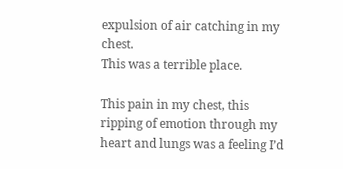expulsion of air catching in my chest.
This was a terrible place.

This pain in my chest, this ripping of emotion through my heart and lungs was a feeling I’d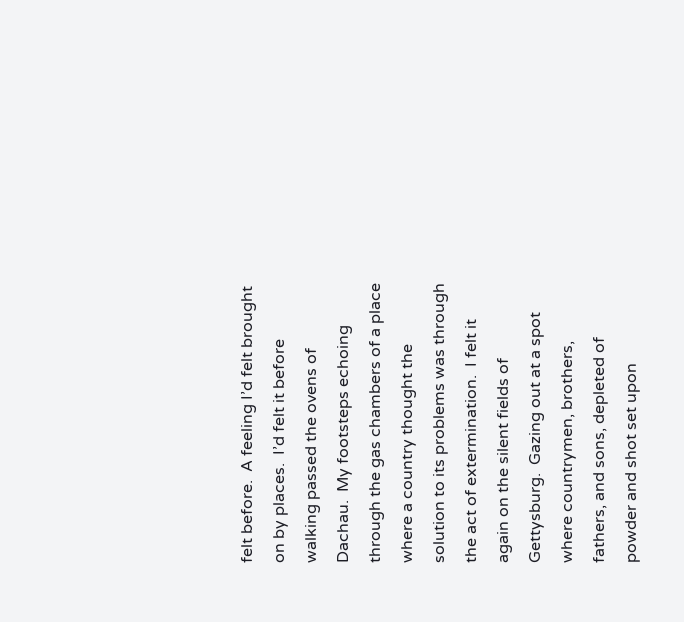felt before.  A feeling I’d felt brought on by places.  I’d felt it before walking passed the ovens of Dachau.  My footsteps echoing through the gas chambers of a place where a country thought the solution to its problems was through the act of extermination.  I felt it again on the silent fields of Gettysburg.  Gazing out at a spot where countrymen, brothers, fathers, and sons, depleted of powder and shot set upon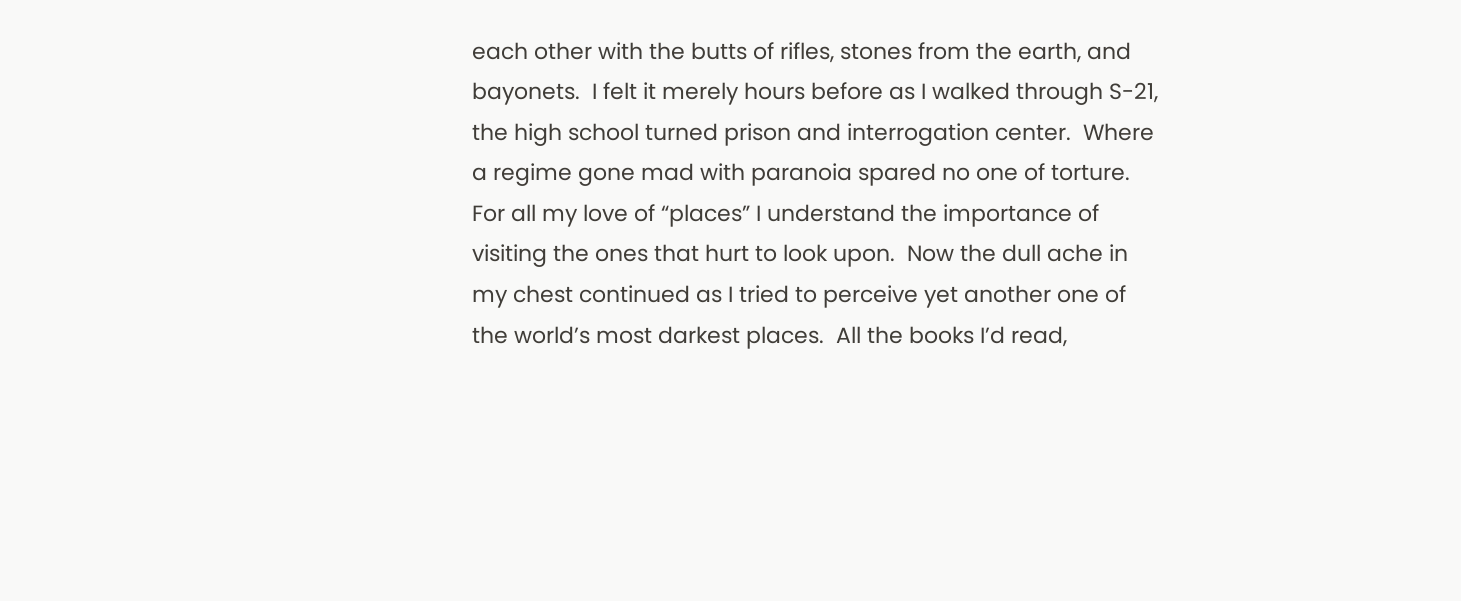each other with the butts of rifles, stones from the earth, and bayonets.  I felt it merely hours before as I walked through S-21, the high school turned prison and interrogation center.  Where a regime gone mad with paranoia spared no one of torture.  For all my love of “places” I understand the importance of visiting the ones that hurt to look upon.  Now the dull ache in my chest continued as I tried to perceive yet another one of the world’s most darkest places.  All the books I’d read,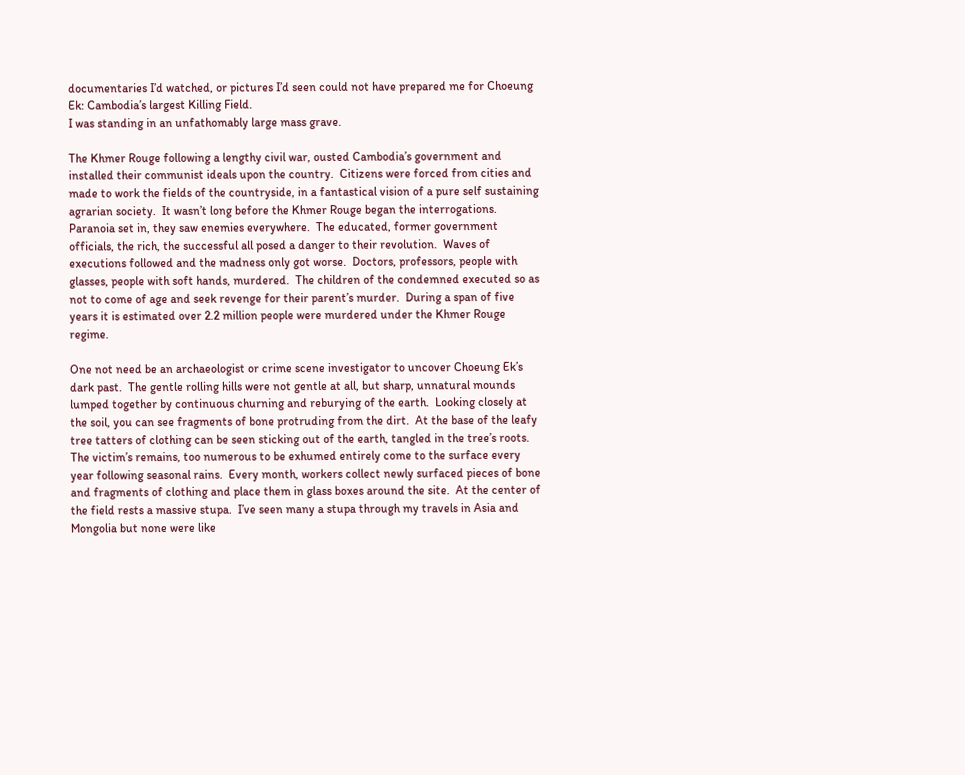documentaries I’d watched, or pictures I’d seen could not have prepared me for Choeung Ek: Cambodia’s largest Killing Field.
I was standing in an unfathomably large mass grave.

The Khmer Rouge following a lengthy civil war, ousted Cambodia’s government and installed their communist ideals upon the country.  Citizens were forced from cities and made to work the fields of the countryside, in a fantastical vision of a pure self sustaining agrarian society.  It wasn’t long before the Khmer Rouge began the interrogations.  Paranoia set in, they saw enemies everywhere.  The educated, former government officials, the rich, the successful all posed a danger to their revolution.  Waves of executions followed and the madness only got worse.  Doctors, professors, people with glasses, people with soft hands, murdered.  The children of the condemned executed so as not to come of age and seek revenge for their parent’s murder.  During a span of five years it is estimated over 2.2 million people were murdered under the Khmer Rouge regime.

One not need be an archaeologist or crime scene investigator to uncover Choeung Ek’s dark past.  The gentle rolling hills were not gentle at all, but sharp, unnatural mounds lumped together by continuous churning and reburying of the earth.  Looking closely at the soil, you can see fragments of bone protruding from the dirt.  At the base of the leafy tree tatters of clothing can be seen sticking out of the earth, tangled in the tree’s roots.  The victim’s remains, too numerous to be exhumed entirely come to the surface every year following seasonal rains.  Every month, workers collect newly surfaced pieces of bone and fragments of clothing and place them in glass boxes around the site.  At the center of the field rests a massive stupa.  I’ve seen many a stupa through my travels in Asia and Mongolia but none were like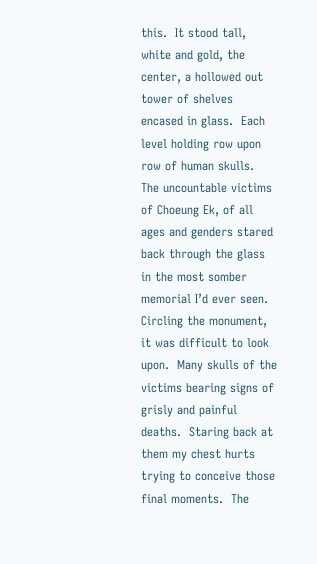this.  It stood tall, white and gold, the center, a hollowed out tower of shelves encased in glass.  Each level holding row upon row of human skulls.  The uncountable victims of Choeung Ek, of all ages and genders stared back through the glass in the most somber memorial I’d ever seen.  Circling the monument, it was difficult to look upon.  Many skulls of the victims bearing signs of grisly and painful deaths.  Staring back at them my chest hurts trying to conceive those final moments.  The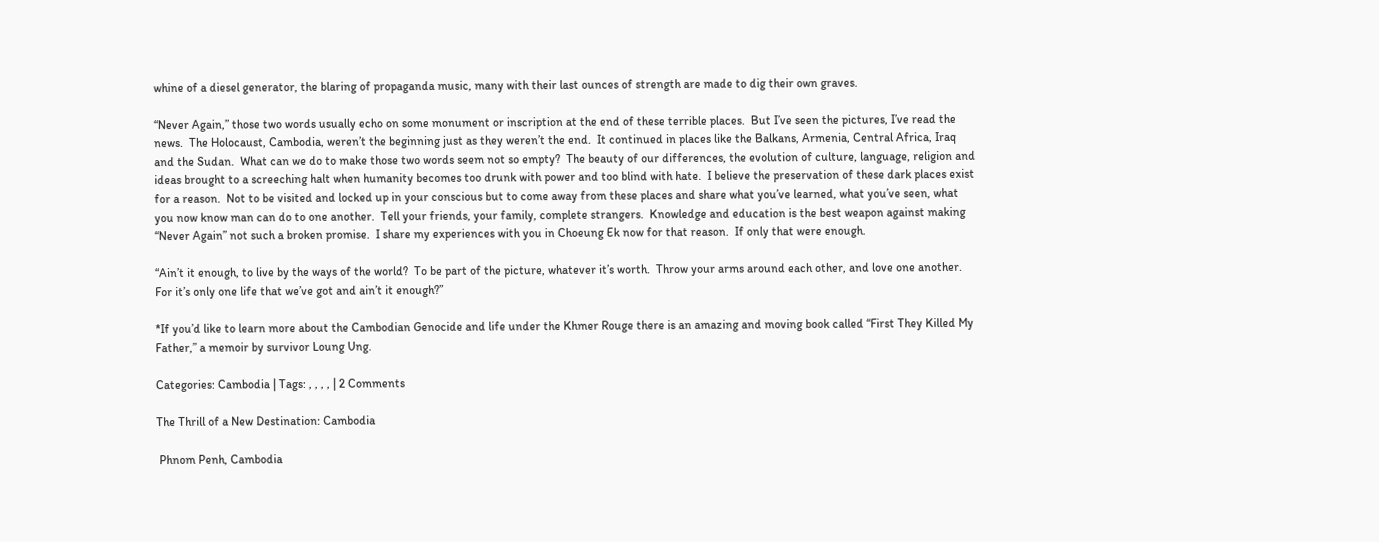whine of a diesel generator, the blaring of propaganda music, many with their last ounces of strength are made to dig their own graves.

“Never Again,” those two words usually echo on some monument or inscription at the end of these terrible places.  But I’ve seen the pictures, I’ve read the news.  The Holocaust, Cambodia, weren’t the beginning just as they weren’t the end.  It continued in places like the Balkans, Armenia, Central Africa, Iraq and the Sudan.  What can we do to make those two words seem not so empty?  The beauty of our differences, the evolution of culture, language, religion and ideas brought to a screeching halt when humanity becomes too drunk with power and too blind with hate.  I believe the preservation of these dark places exist for a reason.  Not to be visited and locked up in your conscious but to come away from these places and share what you’ve learned, what you’ve seen, what you now know man can do to one another.  Tell your friends, your family, complete strangers.  Knowledge and education is the best weapon against making “Never Again” not such a broken promise.  I share my experiences with you in Choeung Ek now for that reason.  If only that were enough.

“Ain’t it enough, to live by the ways of the world?  To be part of the picture, whatever it’s worth.  Throw your arms around each other, and love one another.  For it’s only one life that we’ve got and ain’t it enough?”

*If you’d like to learn more about the Cambodian Genocide and life under the Khmer Rouge there is an amazing and moving book called “First They Killed My Father,” a memoir by survivor Loung Ung.

Categories: Cambodia | Tags: , , , , | 2 Comments

The Thrill of a New Destination: Cambodia

 Phnom Penh, Cambodia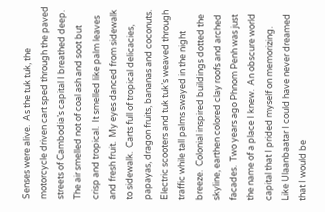Senses were alive.  As the tuk tuk, the motorcycle driven cart sped through the paved streets of Cambodia’s capital I breathed deep.  The air smelled not of coal ash and soot but crisp and tropical.  It smelled like palm leaves and fresh fruit.  My eyes danced from sidewalk to sidewalk.  Carts full of tropical delicacies, papayas, dragon fruits, bananas and coconuts.  Electric scooters and tuk tuk’s weaved through traffic while tall palms swayed in the night breeze.  Colonial inspired buildings dotted the skyline, earthen colored clay roofs and arched facades.  Two years ago Phnom Penh was just the name of a place I knew.  An obscure world capital that I prided myself on memorizing.  Like Ulaanbaatar I could have never dreamed that I would be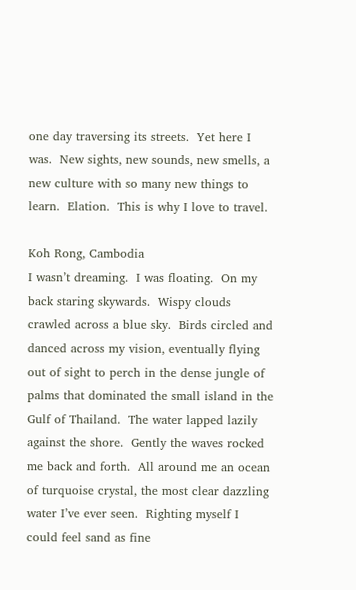one day traversing its streets.  Yet here I was.  New sights, new sounds, new smells, a new culture with so many new things to learn.  Elation.  This is why I love to travel.

Koh Rong, Cambodia
I wasn’t dreaming.  I was floating.  On my back staring skywards.  Wispy clouds crawled across a blue sky.  Birds circled and danced across my vision, eventually flying out of sight to perch in the dense jungle of palms that dominated the small island in the Gulf of Thailand.  The water lapped lazily against the shore.  Gently the waves rocked me back and forth.  All around me an ocean of turquoise crystal, the most clear dazzling water I’ve ever seen.  Righting myself I could feel sand as fine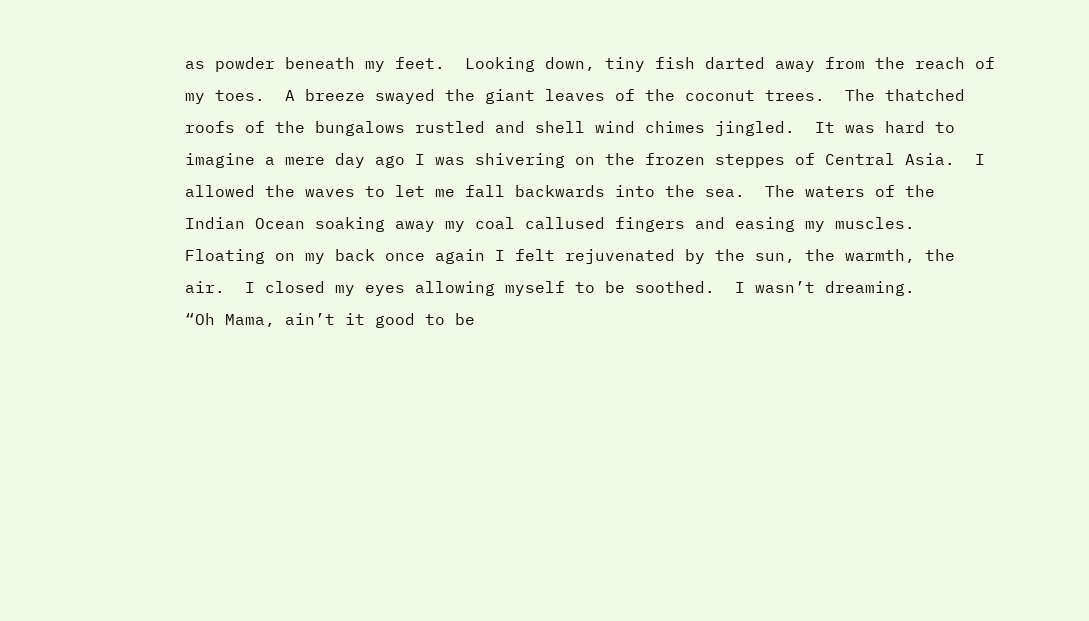as powder beneath my feet.  Looking down, tiny fish darted away from the reach of my toes.  A breeze swayed the giant leaves of the coconut trees.  The thatched roofs of the bungalows rustled and shell wind chimes jingled.  It was hard to imagine a mere day ago I was shivering on the frozen steppes of Central Asia.  I allowed the waves to let me fall backwards into the sea.  The waters of the Indian Ocean soaking away my coal callused fingers and easing my muscles.  Floating on my back once again I felt rejuvenated by the sun, the warmth, the air.  I closed my eyes allowing myself to be soothed.  I wasn’t dreaming.
“Oh Mama, ain’t it good to be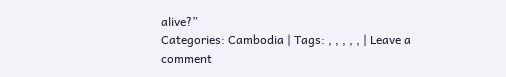alive?”
Categories: Cambodia | Tags: , , , , , | Leave a comment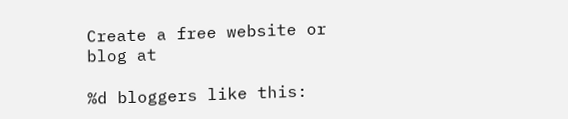Create a free website or blog at

%d bloggers like this: